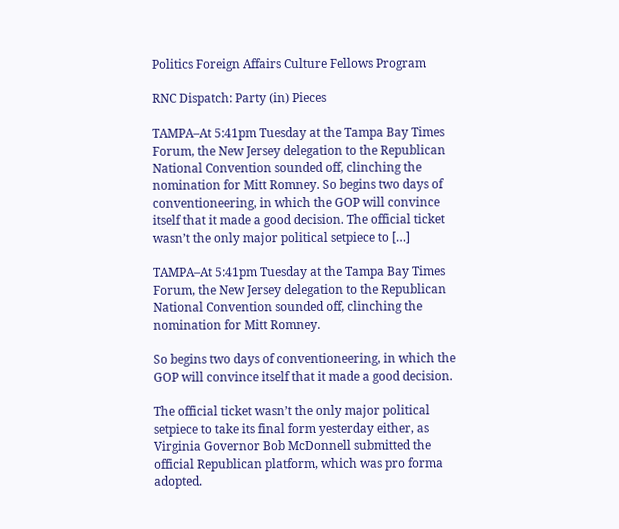Politics Foreign Affairs Culture Fellows Program

RNC Dispatch: Party (in) Pieces

TAMPA–At 5:41pm Tuesday at the Tampa Bay Times Forum, the New Jersey delegation to the Republican National Convention sounded off, clinching the nomination for Mitt Romney. So begins two days of conventioneering, in which the GOP will convince itself that it made a good decision. The official ticket wasn’t the only major political setpiece to […]

TAMPA–At 5:41pm Tuesday at the Tampa Bay Times Forum, the New Jersey delegation to the Republican National Convention sounded off, clinching the nomination for Mitt Romney.

So begins two days of conventioneering, in which the GOP will convince itself that it made a good decision.

The official ticket wasn’t the only major political setpiece to take its final form yesterday either, as Virginia Governor Bob McDonnell submitted the official Republican platform, which was pro forma adopted.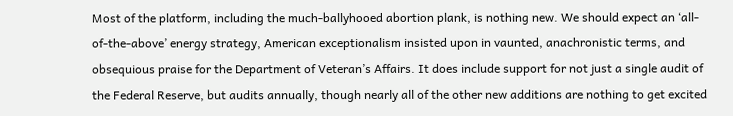Most of the platform, including the much-ballyhooed abortion plank, is nothing new. We should expect an ‘all-of-the-above’ energy strategy, American exceptionalism insisted upon in vaunted, anachronistic terms, and obsequious praise for the Department of Veteran’s Affairs. It does include support for not just a single audit of the Federal Reserve, but audits annually, though nearly all of the other new additions are nothing to get excited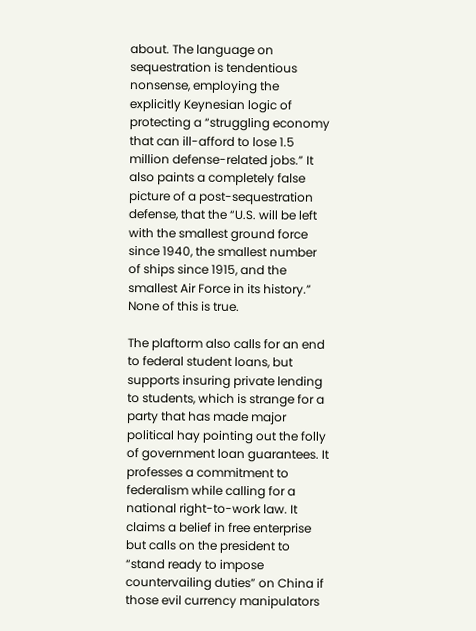about. The language on sequestration is tendentious nonsense, employing the explicitly Keynesian logic of protecting a “struggling economy that can ill-afford to lose 1.5 million defense-related jobs.” It also paints a completely false picture of a post-sequestration defense, that the “U.S. will be left with the smallest ground force since 1940, the smallest number of ships since 1915, and the smallest Air Force in its history.” None of this is true.

The plaftorm also calls for an end to federal student loans, but supports insuring private lending to students, which is strange for a party that has made major political hay pointing out the folly of government loan guarantees. It professes a commitment to federalism while calling for a national right-to-work law. It claims a belief in free enterprise but calls on the president to “stand ready to impose countervailing duties” on China if those evil currency manipulators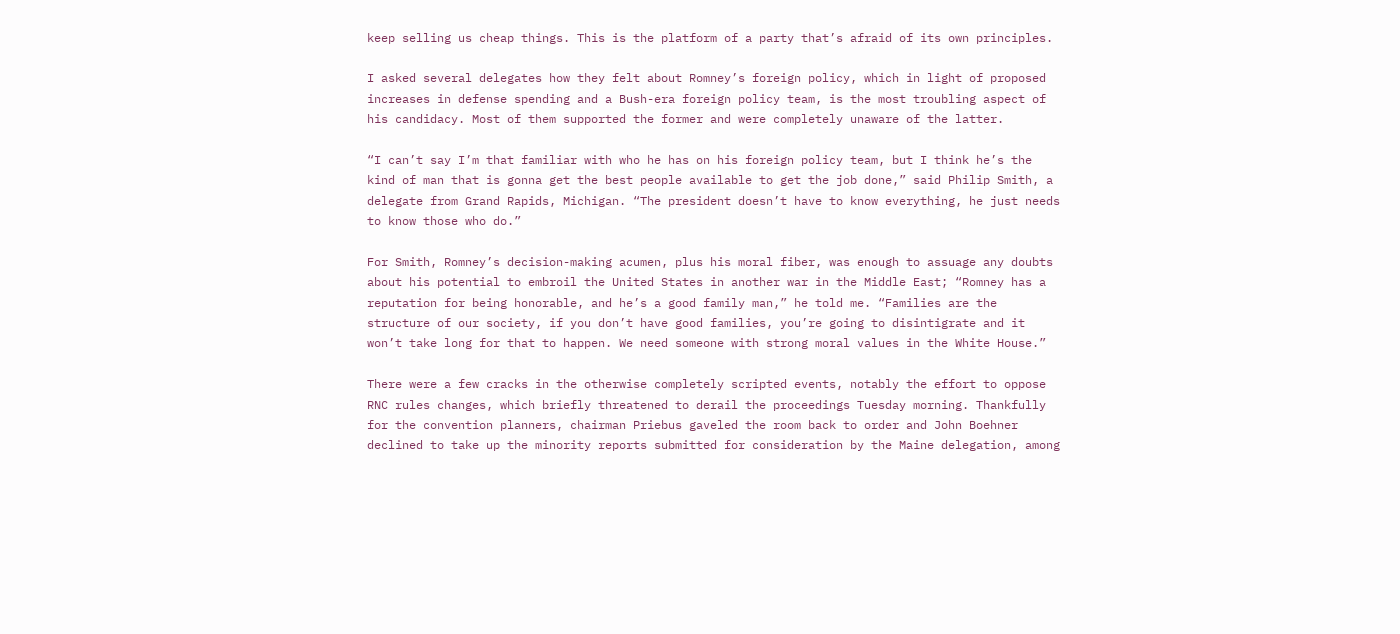keep selling us cheap things. This is the platform of a party that’s afraid of its own principles.

I asked several delegates how they felt about Romney’s foreign policy, which in light of proposed increases in defense spending and a Bush-era foreign policy team, is the most troubling aspect of his candidacy. Most of them supported the former and were completely unaware of the latter.

“I can’t say I’m that familiar with who he has on his foreign policy team, but I think he’s the kind of man that is gonna get the best people available to get the job done,” said Philip Smith, a delegate from Grand Rapids, Michigan. “The president doesn’t have to know everything, he just needs to know those who do.”

For Smith, Romney’s decision-making acumen, plus his moral fiber, was enough to assuage any doubts about his potential to embroil the United States in another war in the Middle East; “Romney has a reputation for being honorable, and he’s a good family man,” he told me. “Families are the structure of our society, if you don’t have good families, you’re going to disintigrate and it won’t take long for that to happen. We need someone with strong moral values in the White House.”

There were a few cracks in the otherwise completely scripted events, notably the effort to oppose RNC rules changes, which briefly threatened to derail the proceedings Tuesday morning. Thankfully for the convention planners, chairman Priebus gaveled the room back to order and John Boehner declined to take up the minority reports submitted for consideration by the Maine delegation, among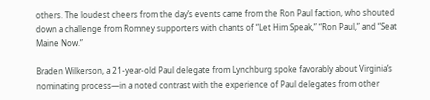others. The loudest cheers from the day’s events came from the Ron Paul faction, who shouted down a challenge from Romney supporters with chants of “Let Him Speak,” “Ron Paul,” and “Seat Maine Now.”

Braden Wilkerson, a 21-year-old Paul delegate from Lynchburg spoke favorably about Virginia’s nominating process—in a noted contrast with the experience of Paul delegates from other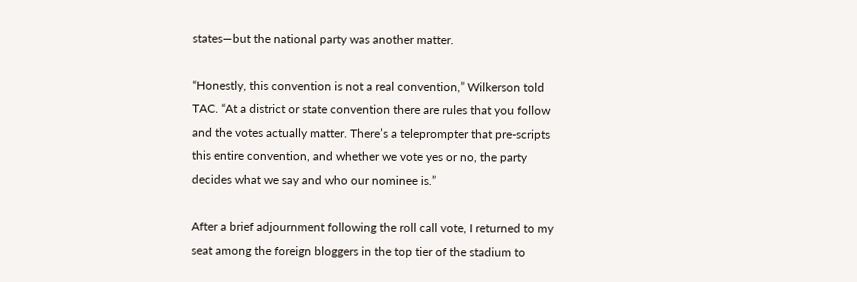states—but the national party was another matter.

“Honestly, this convention is not a real convention,” Wilkerson told TAC. “At a district or state convention there are rules that you follow and the votes actually matter. There’s a teleprompter that pre-scripts this entire convention, and whether we vote yes or no, the party decides what we say and who our nominee is.”

After a brief adjournment following the roll call vote, I returned to my seat among the foreign bloggers in the top tier of the stadium to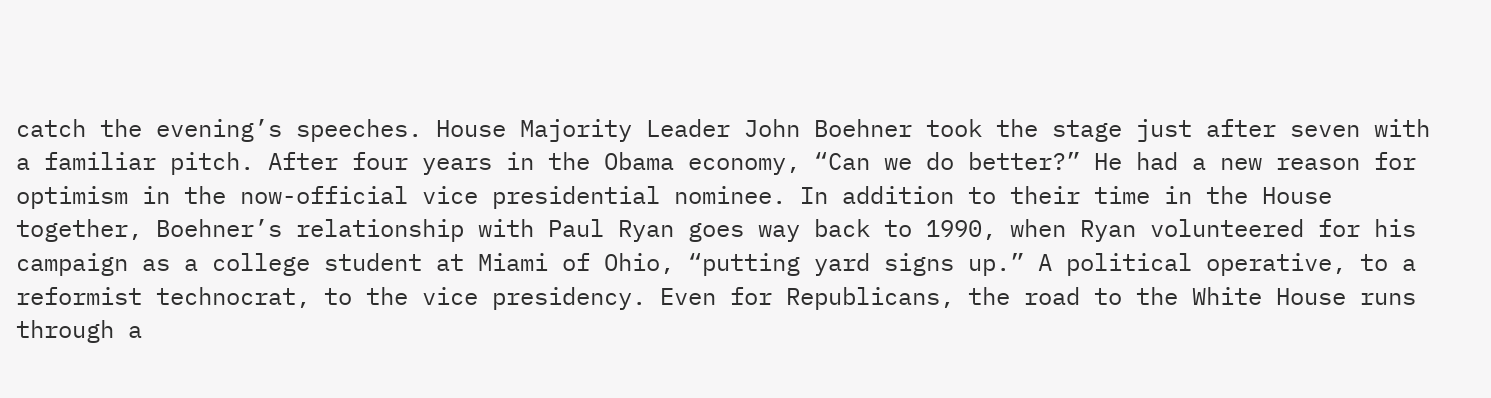catch the evening’s speeches. House Majority Leader John Boehner took the stage just after seven with a familiar pitch. After four years in the Obama economy, “Can we do better?” He had a new reason for optimism in the now-official vice presidential nominee. In addition to their time in the House together, Boehner’s relationship with Paul Ryan goes way back to 1990, when Ryan volunteered for his campaign as a college student at Miami of Ohio, “putting yard signs up.” A political operative, to a reformist technocrat, to the vice presidency. Even for Republicans, the road to the White House runs through a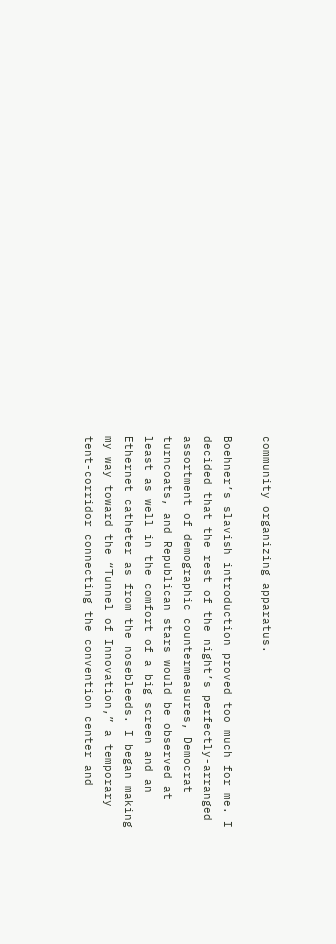community organizing apparatus.

Boehner’s slavish introduction proved too much for me. I decided that the rest of the night’s perfectly-arranged assortment of demographic countermeasures, Democrat turncoats, and Republican stars would be observed at least as well in the comfort of a big screen and an Ethernet catheter as from the nosebleeds. I began making my way toward the “Tunnel of Innovation,” a temporary tent-corridor connecting the convention center and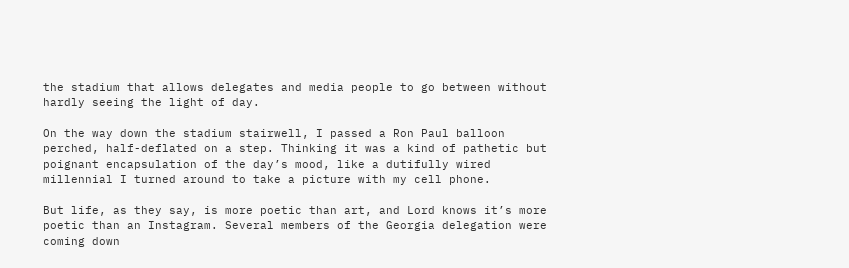the stadium that allows delegates and media people to go between without hardly seeing the light of day.

On the way down the stadium stairwell, I passed a Ron Paul balloon perched, half-deflated on a step. Thinking it was a kind of pathetic but poignant encapsulation of the day’s mood, like a dutifully wired millennial I turned around to take a picture with my cell phone.

But life, as they say, is more poetic than art, and Lord knows it’s more poetic than an Instagram. Several members of the Georgia delegation were coming down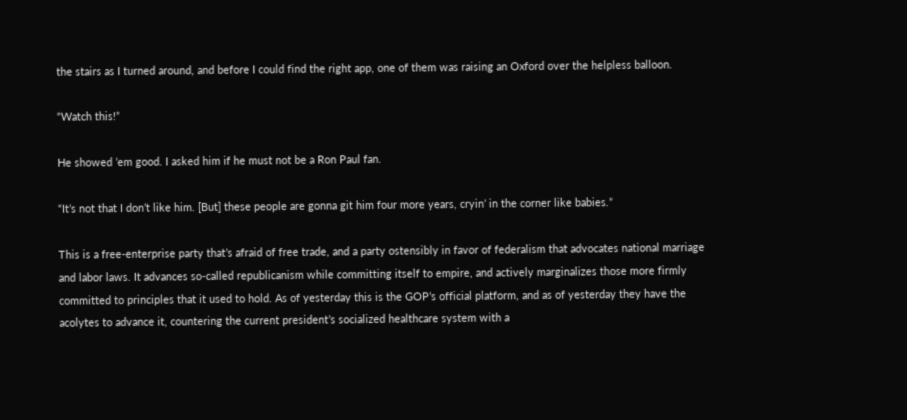the stairs as I turned around, and before I could find the right app, one of them was raising an Oxford over the helpless balloon.

“Watch this!”

He showed ’em good. I asked him if he must not be a Ron Paul fan.

“It’s not that I don’t like him. [But] these people are gonna git him four more years, cryin’ in the corner like babies.”

This is a free-enterprise party that’s afraid of free trade, and a party ostensibly in favor of federalism that advocates national marriage and labor laws. It advances so-called republicanism while committing itself to empire, and actively marginalizes those more firmly committed to principles that it used to hold. As of yesterday this is the GOP’s official platform, and as of yesterday they have the acolytes to advance it, countering the current president’s socialized healthcare system with a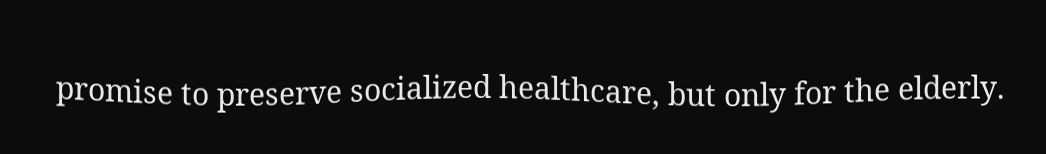promise to preserve socialized healthcare, but only for the elderly.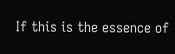If this is the essence of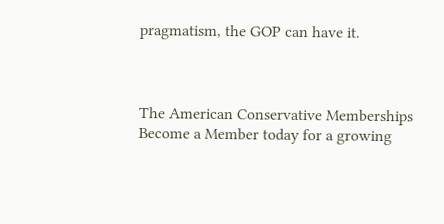pragmatism, the GOP can have it.



The American Conservative Memberships
Become a Member today for a growing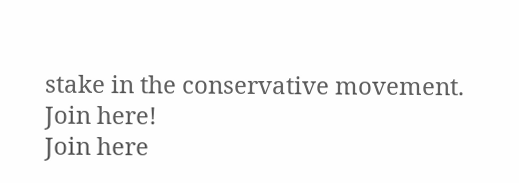stake in the conservative movement.
Join here!
Join here